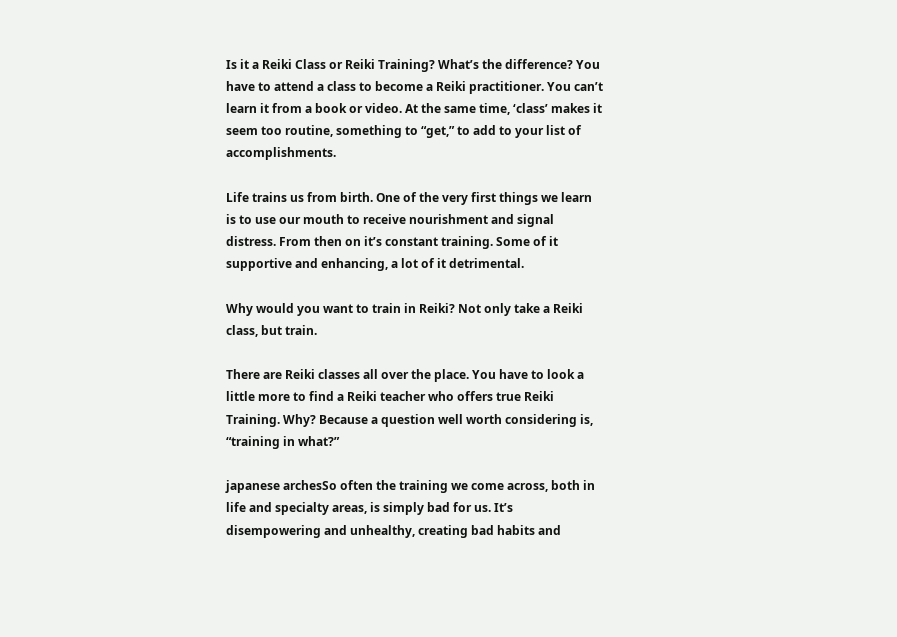Is it a Reiki Class or Reiki Training? What’s the difference? You have to attend a class to become a Reiki practitioner. You can’t learn it from a book or video. At the same time, ‘class’ makes it seem too routine, something to “get,” to add to your list of accomplishments.

Life trains us from birth. One of the very first things we learn is to use our mouth to receive nourishment and signal distress. From then on it’s constant training. Some of it supportive and enhancing, a lot of it detrimental.

Why would you want to train in Reiki? Not only take a Reiki class, but train.

There are Reiki classes all over the place. You have to look a little more to find a Reiki teacher who offers true Reiki Training. Why? Because a question well worth considering is, “training in what?”

japanese archesSo often the training we come across, both in life and specialty areas, is simply bad for us. It’s disempowering and unhealthy, creating bad habits and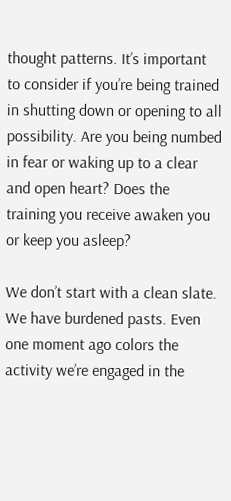thought patterns. It’s important to consider if you’re being trained in shutting down or opening to all possibility. Are you being numbed in fear or waking up to a clear and open heart? Does the training you receive awaken you or keep you asleep?

We don’t start with a clean slate. We have burdened pasts. Even one moment ago colors the activity we’re engaged in the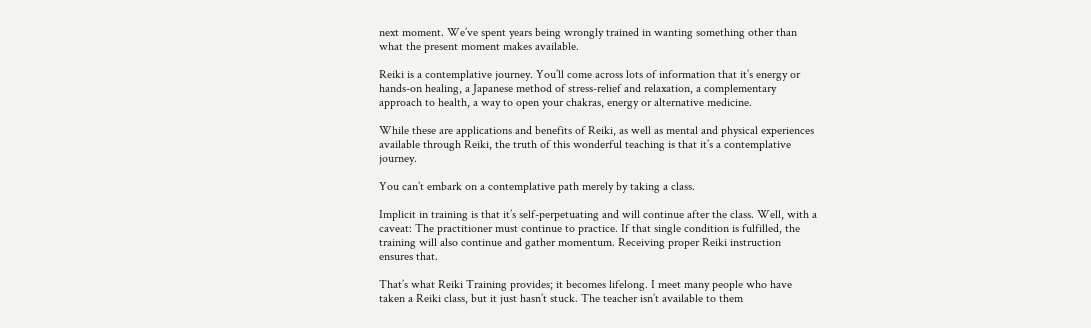next moment. We’ve spent years being wrongly trained in wanting something other than what the present moment makes available.

Reiki is a contemplative journey. You’ll come across lots of information that it’s energy or hands-on healing, a Japanese method of stress-relief and relaxation, a complementary approach to health, a way to open your chakras, energy or alternative medicine.

While these are applications and benefits of Reiki, as well as mental and physical experiences available through Reiki, the truth of this wonderful teaching is that it’s a contemplative journey.

You can’t embark on a contemplative path merely by taking a class.

Implicit in training is that it’s self-perpetuating and will continue after the class. Well, with a caveat: The practitioner must continue to practice. If that single condition is fulfilled, the training will also continue and gather momentum. Receiving proper Reiki instruction ensures that.

That’s what Reiki Training provides; it becomes lifelong. I meet many people who have taken a Reiki class, but it just hasn’t stuck. The teacher isn’t available to them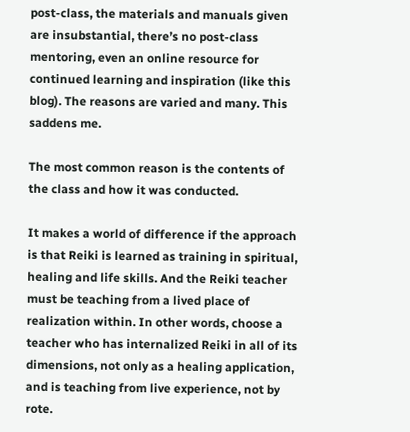post-class, the materials and manuals given are insubstantial, there’s no post-class mentoring, even an online resource for continued learning and inspiration (like this blog). The reasons are varied and many. This saddens me.

The most common reason is the contents of the class and how it was conducted.

It makes a world of difference if the approach is that Reiki is learned as training in spiritual, healing and life skills. And the Reiki teacher must be teaching from a lived place of realization within. In other words, choose a teacher who has internalized Reiki in all of its dimensions, not only as a healing application, and is teaching from live experience, not by rote.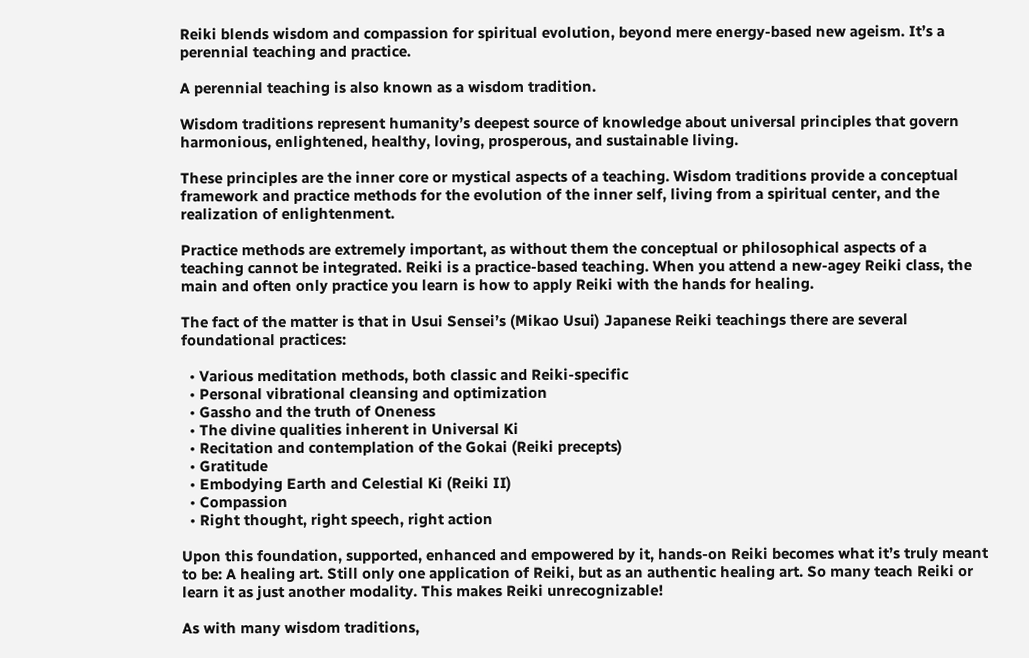Reiki blends wisdom and compassion for spiritual evolution, beyond mere energy-based new ageism. It’s a perennial teaching and practice.

A perennial teaching is also known as a wisdom tradition.

Wisdom traditions represent humanity’s deepest source of knowledge about universal principles that govern harmonious, enlightened, healthy, loving, prosperous, and sustainable living.

These principles are the inner core or mystical aspects of a teaching. Wisdom traditions provide a conceptual framework and practice methods for the evolution of the inner self, living from a spiritual center, and the realization of enlightenment.

Practice methods are extremely important, as without them the conceptual or philosophical aspects of a teaching cannot be integrated. Reiki is a practice-based teaching. When you attend a new-agey Reiki class, the main and often only practice you learn is how to apply Reiki with the hands for healing.

The fact of the matter is that in Usui Sensei’s (Mikao Usui) Japanese Reiki teachings there are several foundational practices:

  • Various meditation methods, both classic and Reiki-specific
  • Personal vibrational cleansing and optimization
  • Gassho and the truth of Oneness
  • The divine qualities inherent in Universal Ki
  • Recitation and contemplation of the Gokai (Reiki precepts)
  • Gratitude
  • Embodying Earth and Celestial Ki (Reiki II)
  • Compassion
  • Right thought, right speech, right action

Upon this foundation, supported, enhanced and empowered by it, hands-on Reiki becomes what it’s truly meant to be: A healing art. Still only one application of Reiki, but as an authentic healing art. So many teach Reiki or learn it as just another modality. This makes Reiki unrecognizable!

As with many wisdom traditions,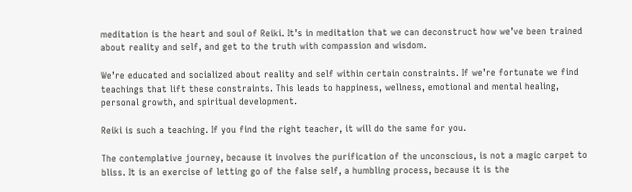meditation is the heart and soul of Reiki. It’s in meditation that we can deconstruct how we’ve been trained about reality and self, and get to the truth with compassion and wisdom.

We’re educated and socialized about reality and self within certain constraints. If we’re fortunate we find teachings that lift these constraints. This leads to happiness, wellness, emotional and mental healing, personal growth, and spiritual development.

Reiki is such a teaching. If you find the right teacher, it will do the same for you.

The contemplative journey, because it involves the purification of the unconscious, is not a magic carpet to bliss. It is an exercise of letting go of the false self, a humbling process, because it is the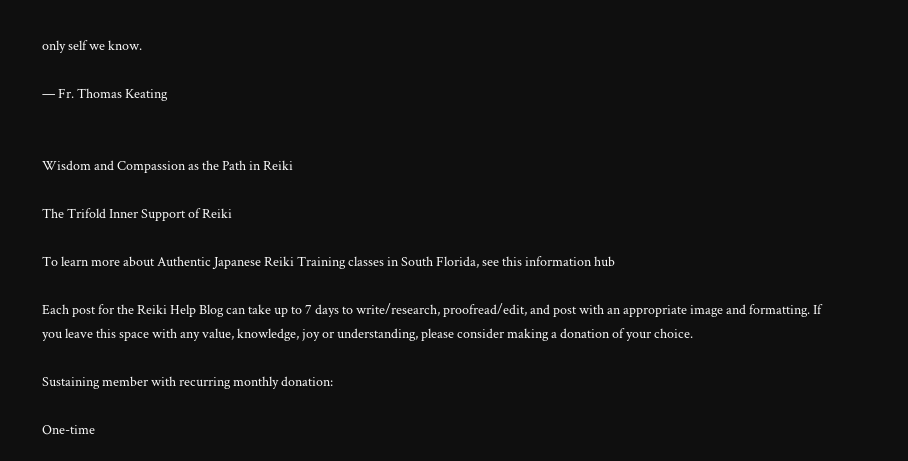only self we know.

— Fr. Thomas Keating


Wisdom and Compassion as the Path in Reiki

The Trifold Inner Support of Reiki

To learn more about Authentic Japanese Reiki Training classes in South Florida, see this information hub

Each post for the Reiki Help Blog can take up to 7 days to write/research, proofread/edit, and post with an appropriate image and formatting. If you leave this space with any value, knowledge, joy or understanding, please consider making a donation of your choice.

Sustaining member with recurring monthly donation:

One-time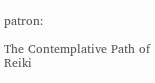patron:

The Contemplative Path of Reiki